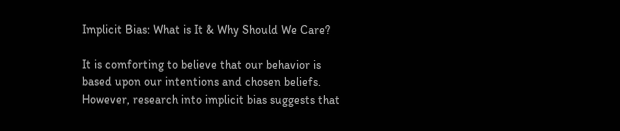Implicit Bias: What is It & Why Should We Care?

It is comforting to believe that our behavior is based upon our intentions and chosen beliefs. However, research into implicit bias suggests that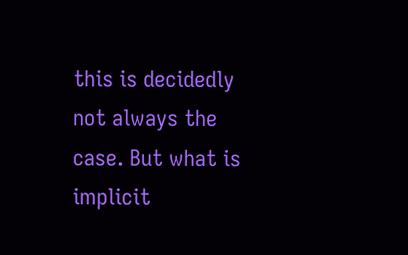this is decidedly not always the case. But what is implicit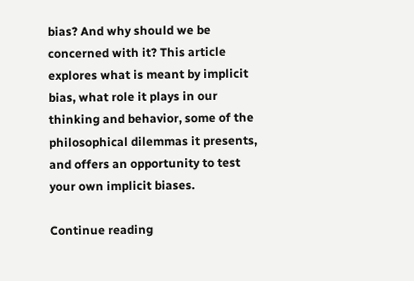bias? And why should we be concerned with it? This article explores what is meant by implicit bias, what role it plays in our thinking and behavior, some of the philosophical dilemmas it presents, and offers an opportunity to test your own implicit biases.

Continue reading